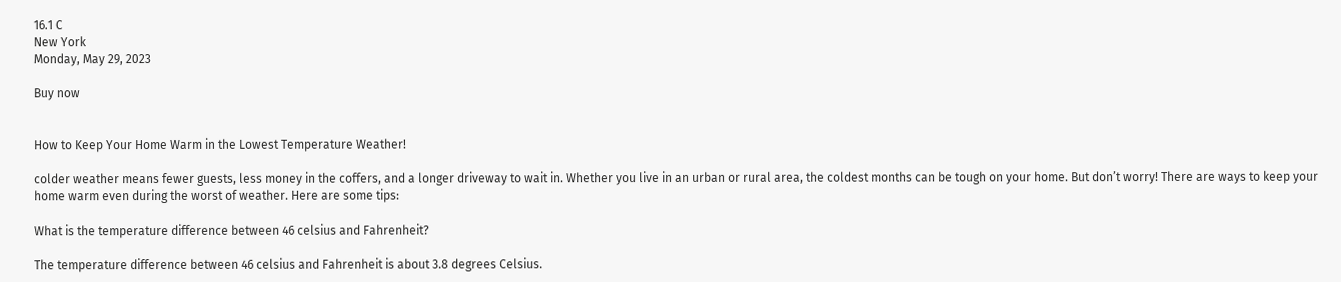16.1 C
New York
Monday, May 29, 2023

Buy now


How to Keep Your Home Warm in the Lowest Temperature Weather!

colder weather means fewer guests, less money in the coffers, and a longer driveway to wait in. Whether you live in an urban or rural area, the coldest months can be tough on your home. But don’t worry! There are ways to keep your home warm even during the worst of weather. Here are some tips:

What is the temperature difference between 46 celsius and Fahrenheit?

The temperature difference between 46 celsius and Fahrenheit is about 3.8 degrees Celsius.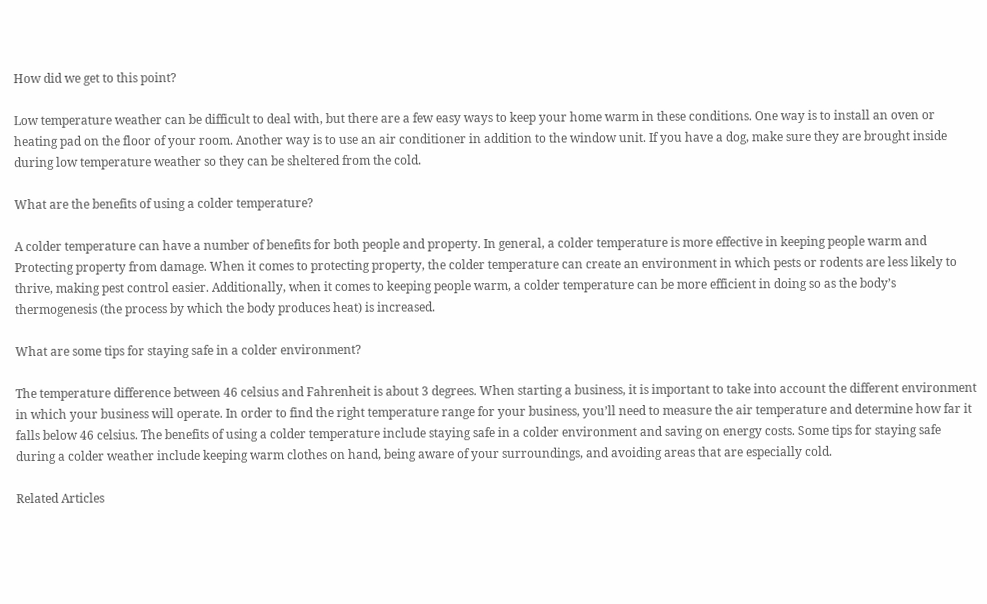How did we get to this point?

Low temperature weather can be difficult to deal with, but there are a few easy ways to keep your home warm in these conditions. One way is to install an oven or heating pad on the floor of your room. Another way is to use an air conditioner in addition to the window unit. If you have a dog, make sure they are brought inside during low temperature weather so they can be sheltered from the cold.

What are the benefits of using a colder temperature?

A colder temperature can have a number of benefits for both people and property. In general, a colder temperature is more effective in keeping people warm and Protecting property from damage. When it comes to protecting property, the colder temperature can create an environment in which pests or rodents are less likely to thrive, making pest control easier. Additionally, when it comes to keeping people warm, a colder temperature can be more efficient in doing so as the body’s thermogenesis (the process by which the body produces heat) is increased.

What are some tips for staying safe in a colder environment?

The temperature difference between 46 celsius and Fahrenheit is about 3 degrees. When starting a business, it is important to take into account the different environment in which your business will operate. In order to find the right temperature range for your business, you’ll need to measure the air temperature and determine how far it falls below 46 celsius. The benefits of using a colder temperature include staying safe in a colder environment and saving on energy costs. Some tips for staying safe during a colder weather include keeping warm clothes on hand, being aware of your surroundings, and avoiding areas that are especially cold.

Related Articles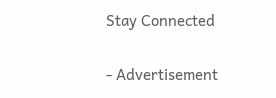Stay Connected

- Advertisement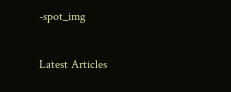-spot_img

Latest Articles